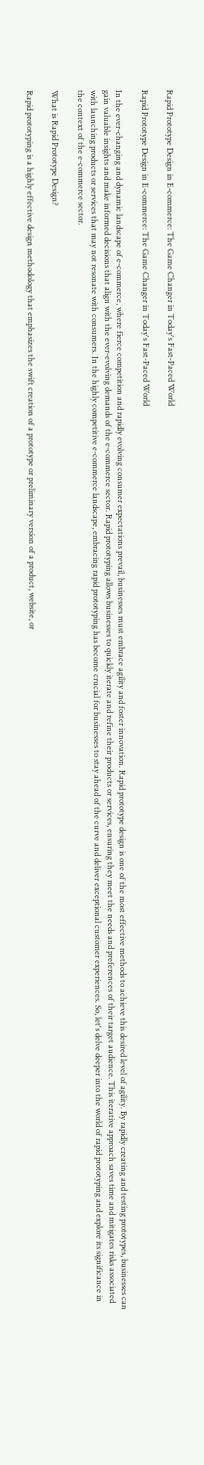Rapid Prototype Design in E-commerce: The Game Changer in Today's Fast-Paced World

Rapid Prototype Design in E-commerce: The Game Changer in Today's Fast-Paced World

In the ever-changing and dynamic landscape of e-commerce, where fierce competition and rapidly evolving consumer expectations prevail, businesses must embrace agility and foster innovation. Rapid prototype design is one of the most effective methods to achieve this desired level of agility. By rapidly creating and testing prototypes, businesses can gain valuable insights and make informed decisions that align with the ever-evolving demands of the e-commerce sector. Rapid prototyping allows businesses to quickly iterate and refine their products or services, ensuring they meet the needs and preferences of their target audience. This iterative approach saves time and mitigates risks associated with launching products or services that may not resonate with consumers. In the highly competitive e-commerce landscape, embracing rapid prototyping has become crucial for businesses to stay ahead of the curve and deliver exceptional customer experiences. So, let's delve deeper into the world of rapid prototyping and explore its significance in the context of the e-commerce sector.

What is Rapid Prototype Design?

Rapid prototyping is a highly effective design methodology that emphasizes the swift creation of a prototype or preliminary version of a product, website, or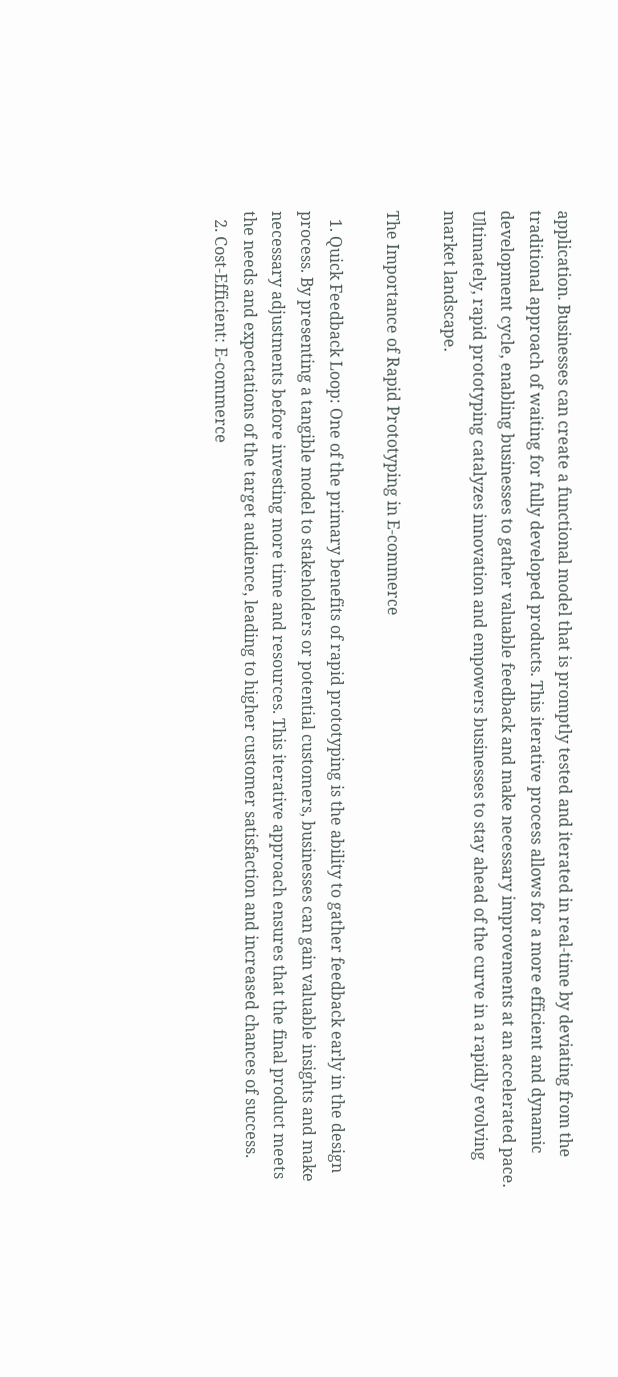application. Businesses can create a functional model that is promptly tested and iterated in real-time by deviating from the traditional approach of waiting for fully developed products. This iterative process allows for a more efficient and dynamic development cycle, enabling businesses to gather valuable feedback and make necessary improvements at an accelerated pace. Ultimately, rapid prototyping catalyzes innovation and empowers businesses to stay ahead of the curve in a rapidly evolving market landscape.

The Importance of Rapid Prototyping in E-commerce

  1. Quick Feedback Loop: One of the primary benefits of rapid prototyping is the ability to gather feedback early in the design process. By presenting a tangible model to stakeholders or potential customers, businesses can gain valuable insights and make necessary adjustments before investing more time and resources. This iterative approach ensures that the final product meets the needs and expectations of the target audience, leading to higher customer satisfaction and increased chances of success.
  2. Cost-Efficient: E-commerce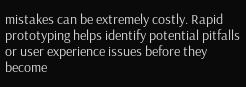mistakes can be extremely costly. Rapid prototyping helps identify potential pitfalls or user experience issues before they become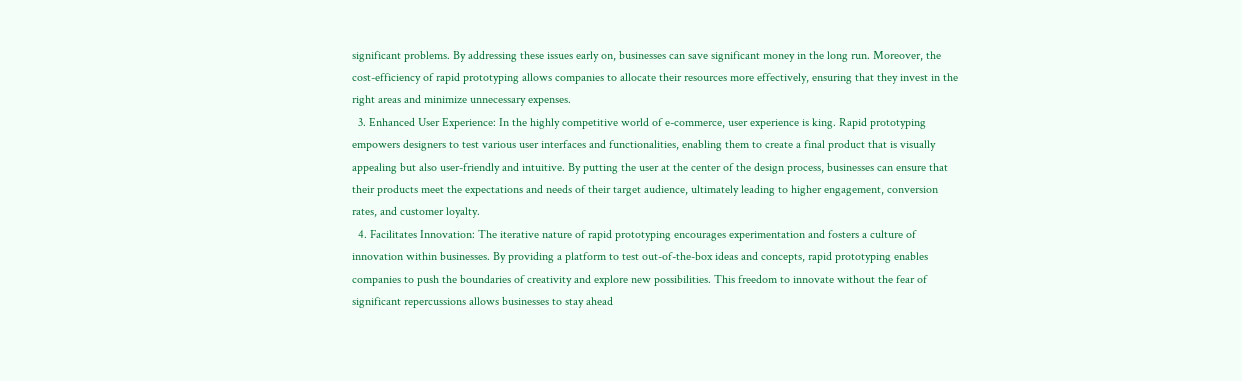significant problems. By addressing these issues early on, businesses can save significant money in the long run. Moreover, the cost-efficiency of rapid prototyping allows companies to allocate their resources more effectively, ensuring that they invest in the right areas and minimize unnecessary expenses.
  3. Enhanced User Experience: In the highly competitive world of e-commerce, user experience is king. Rapid prototyping empowers designers to test various user interfaces and functionalities, enabling them to create a final product that is visually appealing but also user-friendly and intuitive. By putting the user at the center of the design process, businesses can ensure that their products meet the expectations and needs of their target audience, ultimately leading to higher engagement, conversion rates, and customer loyalty.
  4. Facilitates Innovation: The iterative nature of rapid prototyping encourages experimentation and fosters a culture of innovation within businesses. By providing a platform to test out-of-the-box ideas and concepts, rapid prototyping enables companies to push the boundaries of creativity and explore new possibilities. This freedom to innovate without the fear of significant repercussions allows businesses to stay ahead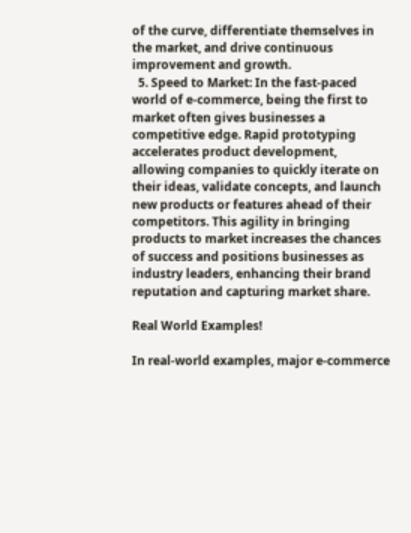of the curve, differentiate themselves in the market, and drive continuous improvement and growth.
  5. Speed to Market: In the fast-paced world of e-commerce, being the first to market often gives businesses a competitive edge. Rapid prototyping accelerates product development, allowing companies to quickly iterate on their ideas, validate concepts, and launch new products or features ahead of their competitors. This agility in bringing products to market increases the chances of success and positions businesses as industry leaders, enhancing their brand reputation and capturing market share.

Real World Examples!

In real-world examples, major e-commerce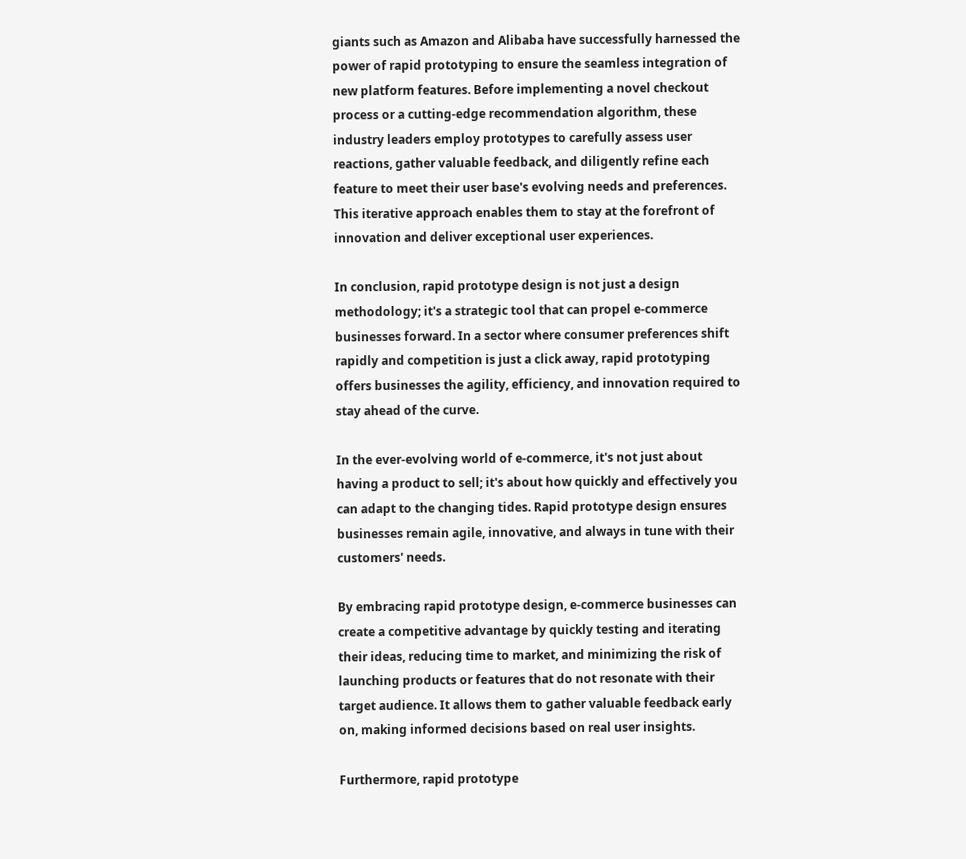giants such as Amazon and Alibaba have successfully harnessed the power of rapid prototyping to ensure the seamless integration of new platform features. Before implementing a novel checkout process or a cutting-edge recommendation algorithm, these industry leaders employ prototypes to carefully assess user reactions, gather valuable feedback, and diligently refine each feature to meet their user base's evolving needs and preferences. This iterative approach enables them to stay at the forefront of innovation and deliver exceptional user experiences.

In conclusion, rapid prototype design is not just a design methodology; it's a strategic tool that can propel e-commerce businesses forward. In a sector where consumer preferences shift rapidly and competition is just a click away, rapid prototyping offers businesses the agility, efficiency, and innovation required to stay ahead of the curve.

In the ever-evolving world of e-commerce, it's not just about having a product to sell; it's about how quickly and effectively you can adapt to the changing tides. Rapid prototype design ensures businesses remain agile, innovative, and always in tune with their customers' needs.

By embracing rapid prototype design, e-commerce businesses can create a competitive advantage by quickly testing and iterating their ideas, reducing time to market, and minimizing the risk of launching products or features that do not resonate with their target audience. It allows them to gather valuable feedback early on, making informed decisions based on real user insights.

Furthermore, rapid prototype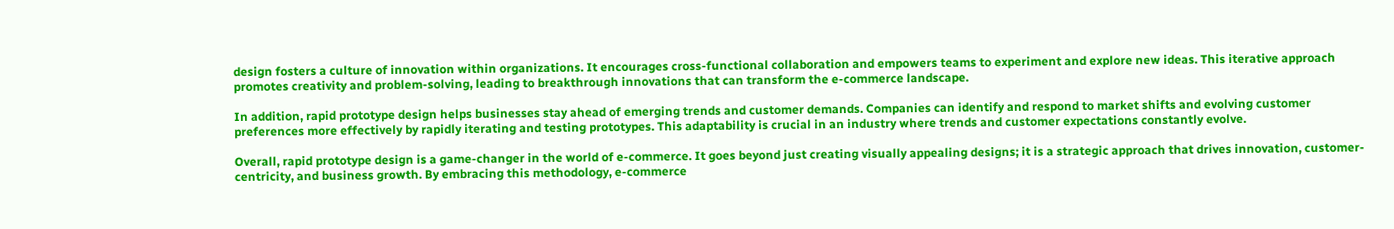design fosters a culture of innovation within organizations. It encourages cross-functional collaboration and empowers teams to experiment and explore new ideas. This iterative approach promotes creativity and problem-solving, leading to breakthrough innovations that can transform the e-commerce landscape.

In addition, rapid prototype design helps businesses stay ahead of emerging trends and customer demands. Companies can identify and respond to market shifts and evolving customer preferences more effectively by rapidly iterating and testing prototypes. This adaptability is crucial in an industry where trends and customer expectations constantly evolve.

Overall, rapid prototype design is a game-changer in the world of e-commerce. It goes beyond just creating visually appealing designs; it is a strategic approach that drives innovation, customer-centricity, and business growth. By embracing this methodology, e-commerce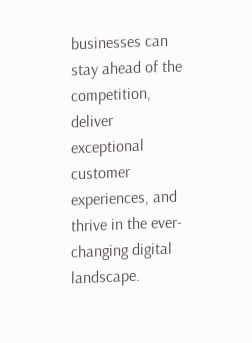businesses can stay ahead of the competition, deliver exceptional customer experiences, and thrive in the ever-changing digital landscape.